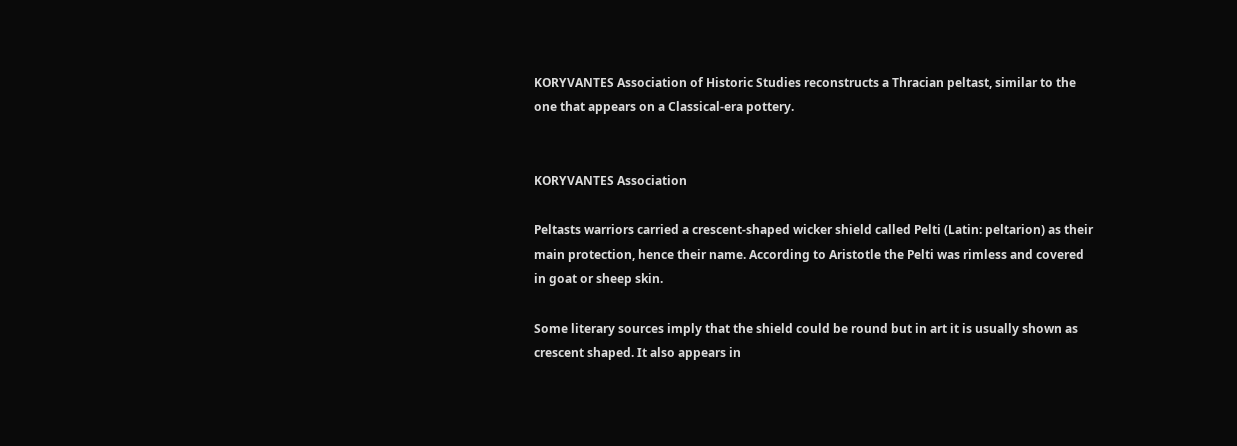KORYVANTES Association of Historic Studies reconstructs a Thracian peltast, similar to the one that appears on a Classical-era pottery.


KORYVANTES Association

Peltasts warriors carried a crescent-shaped wicker shield called Pelti (Latin: peltarion) as their main protection, hence their name. According to Aristotle the Pelti was rimless and covered in goat or sheep skin.

Some literary sources imply that the shield could be round but in art it is usually shown as crescent shaped. It also appears in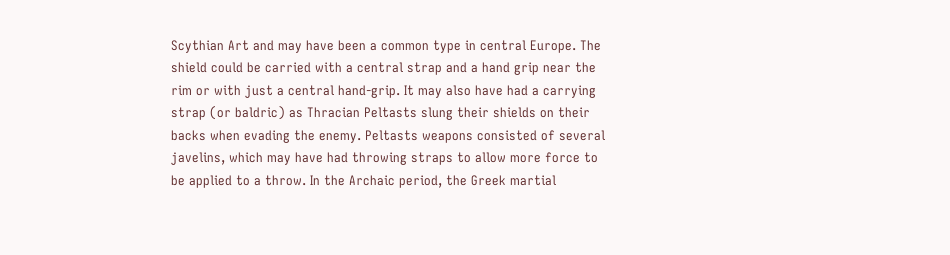Scythian Art and may have been a common type in central Europe. The shield could be carried with a central strap and a hand grip near the rim or with just a central hand-grip. It may also have had a carrying strap (or baldric) as Thracian Peltasts slung their shields on their backs when evading the enemy. Peltasts weapons consisted of several javelins, which may have had throwing straps to allow more force to be applied to a throw. In the Archaic period, the Greek martial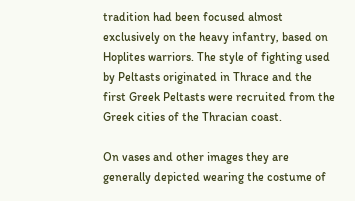tradition had been focused almost exclusively on the heavy infantry, based on Hoplites warriors. The style of fighting used by Peltasts originated in Thrace and the first Greek Peltasts were recruited from the Greek cities of the Thracian coast.

On vases and other images they are generally depicted wearing the costume of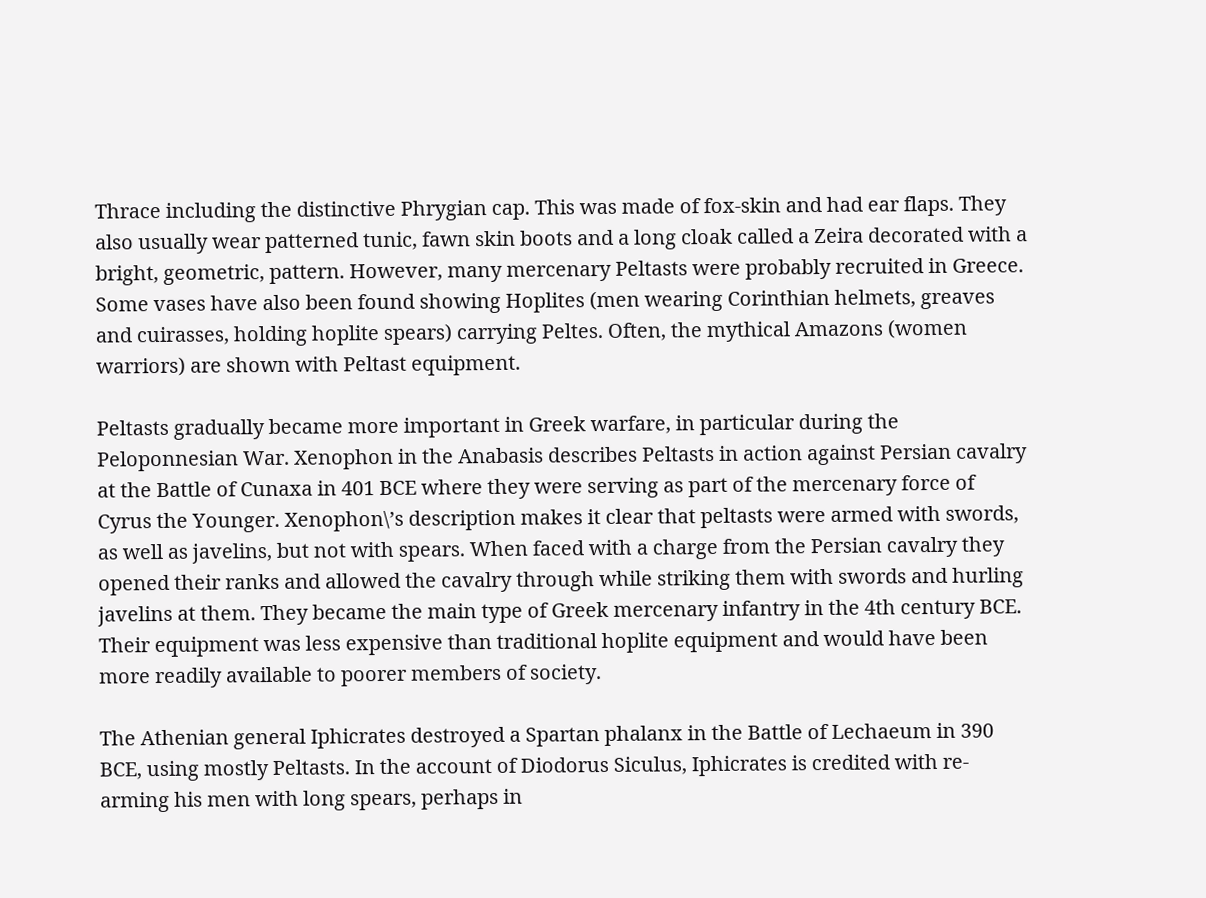Thrace including the distinctive Phrygian cap. This was made of fox-skin and had ear flaps. They also usually wear patterned tunic, fawn skin boots and a long cloak called a Zeira decorated with a bright, geometric, pattern. However, many mercenary Peltasts were probably recruited in Greece. Some vases have also been found showing Hoplites (men wearing Corinthian helmets, greaves and cuirasses, holding hoplite spears) carrying Peltes. Often, the mythical Amazons (women warriors) are shown with Peltast equipment.

Peltasts gradually became more important in Greek warfare, in particular during the Peloponnesian War. Xenophon in the Anabasis describes Peltasts in action against Persian cavalry at the Battle of Cunaxa in 401 BCE where they were serving as part of the mercenary force of Cyrus the Younger. Xenophon\’s description makes it clear that peltasts were armed with swords, as well as javelins, but not with spears. When faced with a charge from the Persian cavalry they opened their ranks and allowed the cavalry through while striking them with swords and hurling javelins at them. They became the main type of Greek mercenary infantry in the 4th century BCE. Their equipment was less expensive than traditional hoplite equipment and would have been more readily available to poorer members of society.

The Athenian general Iphicrates destroyed a Spartan phalanx in the Battle of Lechaeum in 390 BCE, using mostly Peltasts. In the account of Diodorus Siculus, Iphicrates is credited with re-arming his men with long spears, perhaps in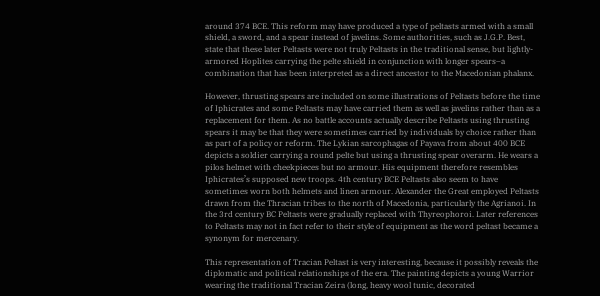around 374 BCE. This reform may have produced a type of peltasts armed with a small shield, a sword, and a spear instead of javelins. Some authorities, such as J.G.P. Best, state that these later Peltasts were not truly Peltasts in the traditional sense, but lightly-armored Hoplites carrying the pelte shield in conjunction with longer spears–a combination that has been interpreted as a direct ancestor to the Macedonian phalanx.

However, thrusting spears are included on some illustrations of Peltasts before the time of Iphicrates and some Peltasts may have carried them as well as javelins rather than as a replacement for them. As no battle accounts actually describe Peltasts using thrusting spears it may be that they were sometimes carried by individuals by choice rather than as part of a policy or reform. The Lykian sarcophagas of Payava from about 400 BCE depicts a soldier carrying a round pelte but using a thrusting spear overarm. He wears a pilos helmet with cheekpieces but no armour. His equipment therefore resembles Iphicrates’s supposed new troops. 4th century BCE Peltasts also seem to have sometimes worn both helmets and linen armour. Alexander the Great employed Peltasts drawn from the Thracian tribes to the north of Macedonia, particularly the Agrianoi. In the 3rd century BC Peltasts were gradually replaced with Thyreophoroi. Later references to Peltasts may not in fact refer to their style of equipment as the word peltast became a synonym for mercenary.

This representation of Tracian Peltast is very interesting, because it possibly reveals the diplomatic and political relationships of the era. The painting depicts a young Warrior wearing the traditional Tracian Zeira (long, heavy wool tunic, decorated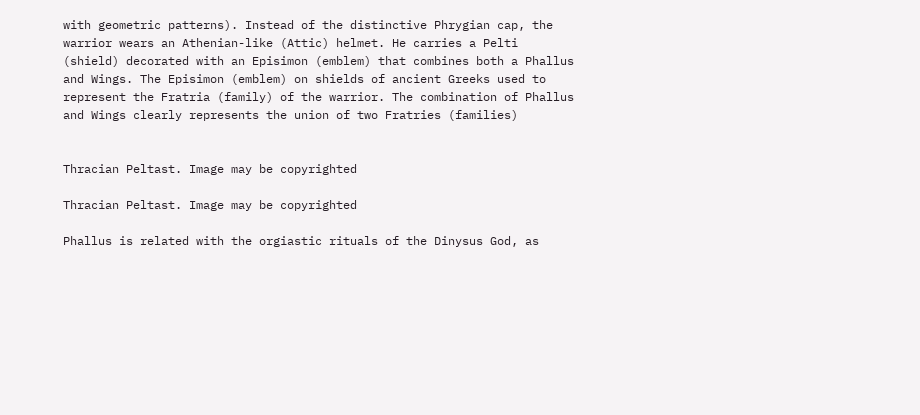with geometric patterns). Instead of the distinctive Phrygian cap, the warrior wears an Athenian-like (Attic) helmet. He carries a Pelti (shield) decorated with an Episimon (emblem) that combines both a Phallus and Wings. The Episimon (emblem) on shields of ancient Greeks used to represent the Fratria (family) of the warrior. The combination of Phallus and Wings clearly represents the union of two Fratries (families)


Thracian Peltast. Image may be copyrighted

Thracian Peltast. Image may be copyrighted

Phallus is related with the orgiastic rituals of the Dinysus God, as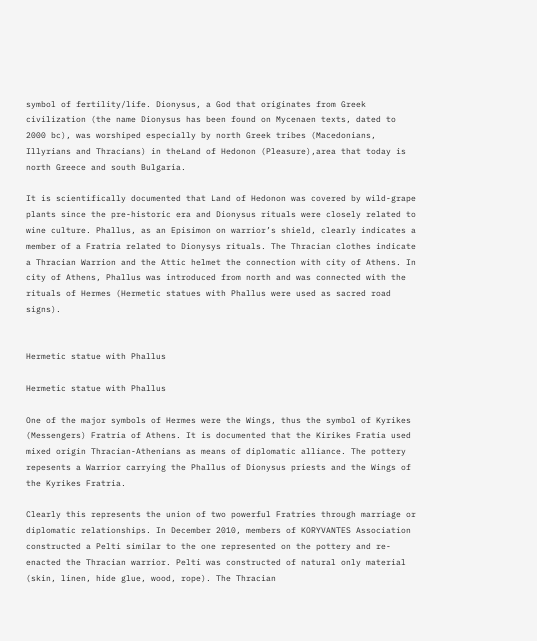symbol of fertility/life. Dionysus, a God that originates from Greek civilization (the name Dionysus has been found on Mycenaen texts, dated to 2000 bc), was worshiped especially by north Greek tribes (Macedonians, Illyrians and Thracians) in theLand of Hedonon (Pleasure),area that today is north Greece and south Bulgaria.

It is scientifically documented that Land of Hedonon was covered by wild-grape plants since the pre-historic era and Dionysus rituals were closely related to wine culture. Phallus, as an Episimon on warrior’s shield, clearly indicates a member of a Fratria related to Dionysys rituals. The Thracian clothes indicate a Thracian Warrion and the Attic helmet the connection with city of Athens. In city of Athens, Phallus was introduced from north and was connected with the rituals of Hermes (Hermetic statues with Phallus were used as sacred road signs).


Hermetic statue with Phallus

Hermetic statue with Phallus

One of the major symbols of Hermes were the Wings, thus the symbol of Kyrikes (Messengers) Fratria of Athens. It is documented that the Kirikes Fratia used mixed origin Thracian-Athenians as means of diplomatic alliance. The pottery repesents a Warrior carrying the Phallus of Dionysus priests and the Wings of the Kyrikes Fratria.

Clearly this represents the union of two powerful Fratries through marriage or diplomatic relationships. In December 2010, members of KORYVANTES Association constructed a Pelti similar to the one represented on the pottery and re-enacted the Thracian warrior. Pelti was constructed of natural only material (skin, linen, hide glue, wood, rope). The Thracian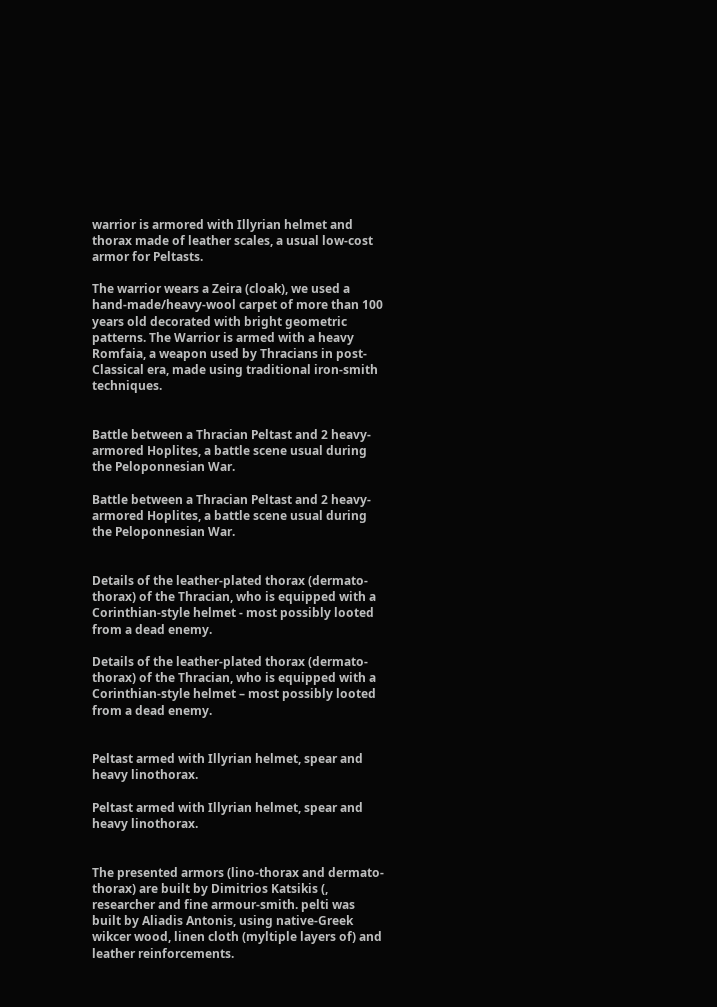warrior is armored with Illyrian helmet and thorax made of leather scales, a usual low-cost armor for Peltasts.

The warrior wears a Zeira (cloak), we used a hand-made/heavy-wool carpet of more than 100 years old decorated with bright geometric patterns. The Warrior is armed with a heavy Romfaia, a weapon used by Thracians in post-Classical era, made using traditional iron-smith techniques.


Battle between a Thracian Peltast and 2 heavy-armored Hoplites, a battle scene usual during the Peloponnesian War.

Battle between a Thracian Peltast and 2 heavy-armored Hoplites, a battle scene usual during the Peloponnesian War.


Details of the leather-plated thorax (dermato-thorax) of the Thracian, who is equipped with a Corinthian-style helmet - most possibly looted from a dead enemy.

Details of the leather-plated thorax (dermato-thorax) of the Thracian, who is equipped with a Corinthian-style helmet – most possibly looted from a dead enemy.


Peltast armed with Illyrian helmet, spear and heavy linothorax.

Peltast armed with Illyrian helmet, spear and heavy linothorax.


The presented armors (lino-thorax and dermato-thorax) are built by Dimitrios Katsikis (, researcher and fine armour-smith. pelti was built by Aliadis Antonis, using native-Greek wikcer wood, linen cloth (myltiple layers of) and leather reinforcements.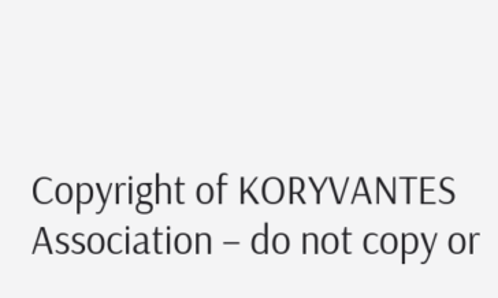Copyright of KORYVANTES Association – do not copy or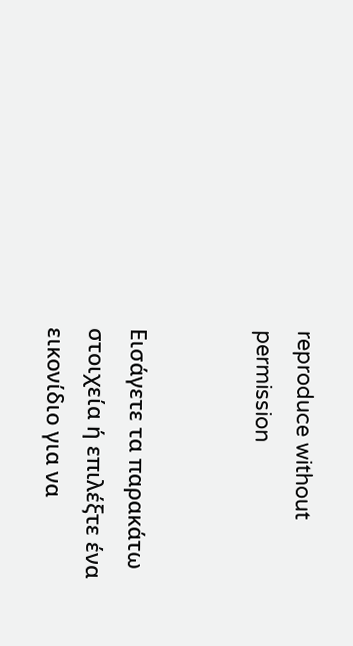reproduce without permission


Εισάγετε τα παρακάτω στοιχεία ή επιλέξτε ένα εικονίδιο για να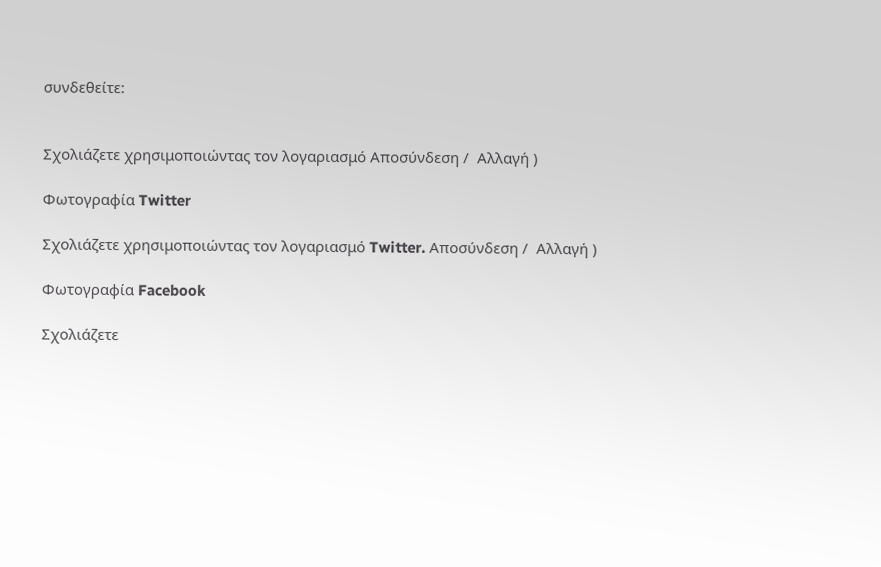συνδεθείτε:


Σχολιάζετε χρησιμοποιώντας τον λογαριασμό Αποσύνδεση /  Αλλαγή )

Φωτογραφία Twitter

Σχολιάζετε χρησιμοποιώντας τον λογαριασμό Twitter. Αποσύνδεση /  Αλλαγή )

Φωτογραφία Facebook

Σχολιάζετε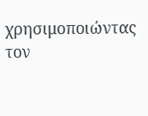χρησιμοποιώντας τον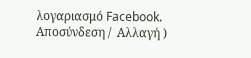λογαριασμό Facebook. Αποσύνδεση /  Αλλαγή )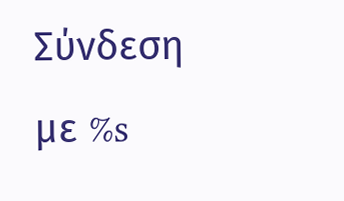Σύνδεση με %s